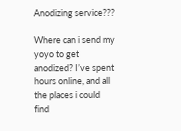Anodizing service???

Where can i send my yoyo to get anodized? I’ve spent hours online, and all the places i could find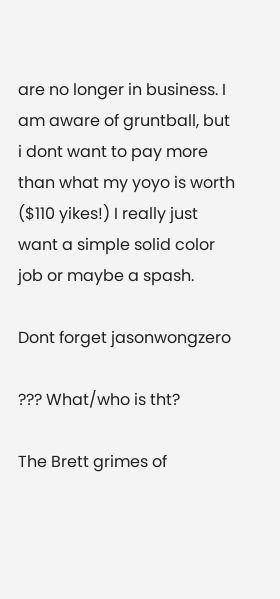are no longer in business. I am aware of gruntball, but i dont want to pay more than what my yoyo is worth ($110 yikes!) I really just want a simple solid color job or maybe a spash.

Dont forget jasonwongzero

??? What/who is tht?

The Brett grimes of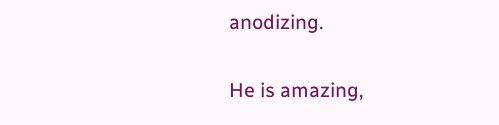anodizing.

He is amazing,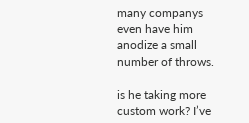many companys even have him anodize a small number of throws.

is he taking more custom work? I’ve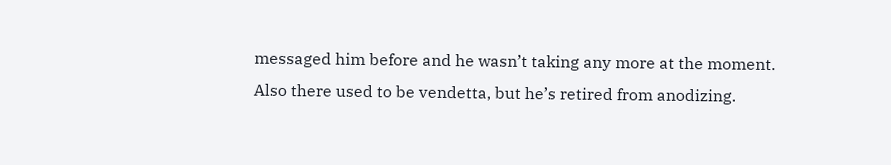messaged him before and he wasn’t taking any more at the moment.
Also there used to be vendetta, but he’s retired from anodizing.